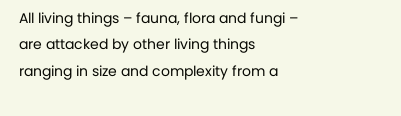All living things – fauna, flora and fungi – are attacked by other living things ranging in size and complexity from a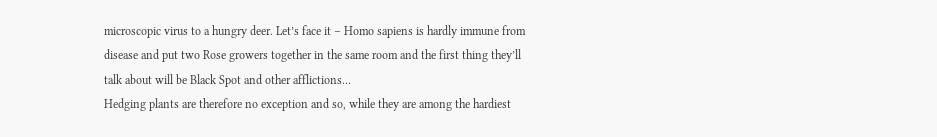microscopic virus to a hungry deer. Let’s face it – Homo sapiens is hardly immune from disease and put two Rose growers together in the same room and the first thing they’ll talk about will be Black Spot and other afflictions…
Hedging plants are therefore no exception and so, while they are among the hardiest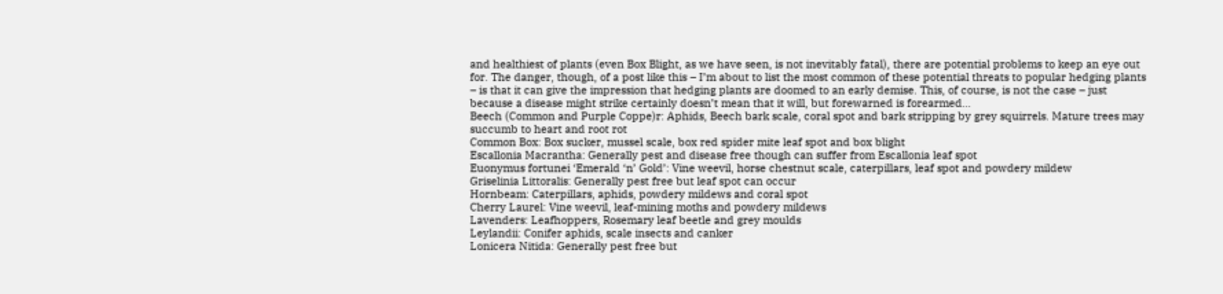and healthiest of plants (even Box Blight, as we have seen, is not inevitably fatal), there are potential problems to keep an eye out for. The danger, though, of a post like this – I’m about to list the most common of these potential threats to popular hedging plants – is that it can give the impression that hedging plants are doomed to an early demise. This, of course, is not the case – just because a disease might strike certainly doesn’t mean that it will, but forewarned is forearmed…
Beech (Common and Purple Coppe)r: Aphids, Beech bark scale, coral spot and bark stripping by grey squirrels. Mature trees may succumb to heart and root rot
Common Box: Box sucker, mussel scale, box red spider mite leaf spot and box blight
Escallonia Macrantha: Generally pest and disease free though can suffer from Escallonia leaf spot
Euonymus fortunei ‘Emerald ‘n’ Gold’: Vine weevil, horse chestnut scale, caterpillars, leaf spot and powdery mildew
Griselinia Littoralis: Generally pest free but leaf spot can occur
Hornbeam: Caterpillars, aphids, powdery mildews and coral spot
Cherry Laurel: Vine weevil, leaf-mining moths and powdery mildews
Lavenders: Leafhoppers, Rosemary leaf beetle and grey moulds
Leylandii: Conifer aphids, scale insects and canker
Lonicera Nitida: Generally pest free but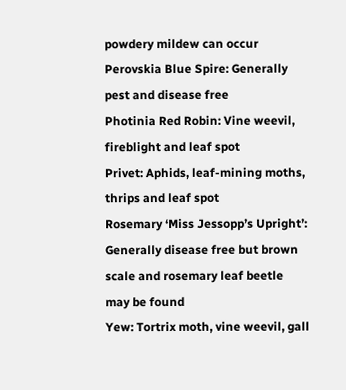powdery mildew can occur
Perovskia Blue Spire: Generally pest and disease free
Photinia Red Robin: Vine weevil, fireblight and leaf spot
Privet: Aphids, leaf-mining moths, thrips and leaf spot
Rosemary ‘Miss Jessopp’s Upright’: Generally disease free but brown scale and rosemary leaf beetle may be found
Yew: Tortrix moth, vine weevil, gall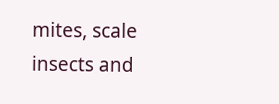mites, scale insects and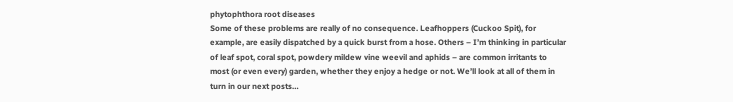phytophthora root diseases
Some of these problems are really of no consequence. Leafhoppers (Cuckoo Spit), for example, are easily dispatched by a quick burst from a hose. Others – I’m thinking in particular of leaf spot, coral spot, powdery mildew vine weevil and aphids – are common irritants to most (or even every) garden, whether they enjoy a hedge or not. We’ll look at all of them in turn in our next posts…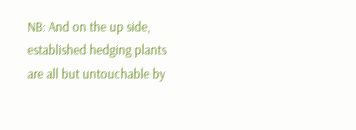NB: And on the up side, established hedging plants are all but untouchable by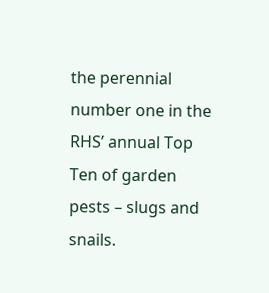the perennial number one in the RHS’ annual Top Ten of garden pests – slugs and snails.